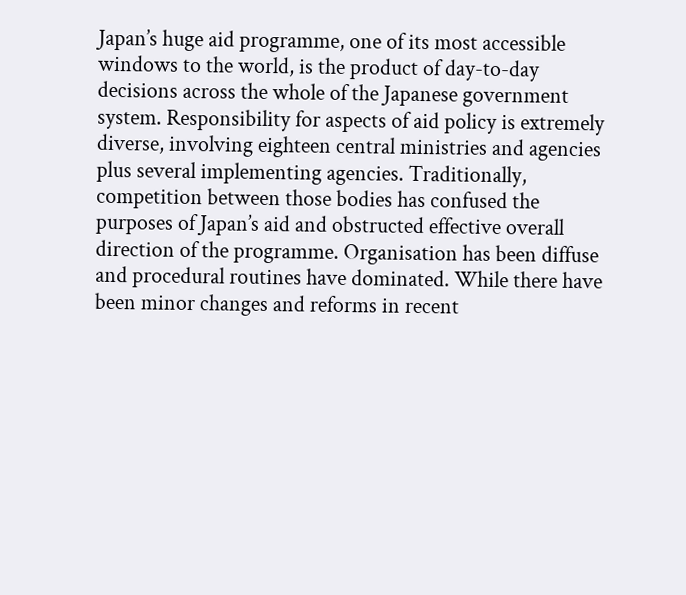Japan’s huge aid programme, one of its most accessible windows to the world, is the product of day-to-day decisions across the whole of the Japanese government system. Responsibility for aspects of aid policy is extremely diverse, involving eighteen central ministries and agencies plus several implementing agencies. Traditionally, competition between those bodies has confused the purposes of Japan’s aid and obstructed effective overall direction of the programme. Organisation has been diffuse and procedural routines have dominated. While there have been minor changes and reforms in recent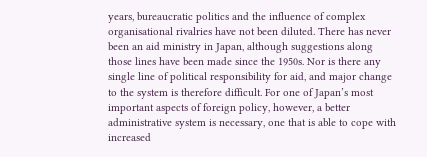years, bureaucratic politics and the influence of complex organisational rivalries have not been diluted. There has never been an aid ministry in Japan, although suggestions along those lines have been made since the 1950s. Nor is there any single line of political responsibility for aid, and major change to the system is therefore difficult. For one of Japan’s most important aspects of foreign policy, however, a better administrative system is necessary, one that is able to cope with increased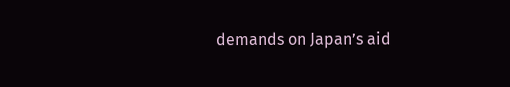demands on Japan’s aid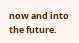now and into the future.